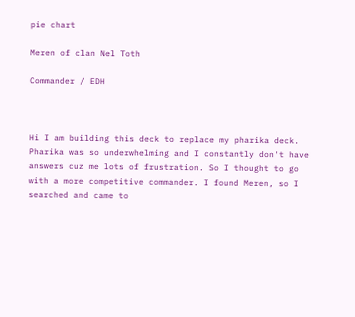pie chart

Meren of clan Nel Toth

Commander / EDH



Hi I am building this deck to replace my pharika deck. Pharika was so underwhelming and I constantly don't have answers cuz me lots of frustration. So I thought to go with a more competitive commander. I found Meren, so I searched and came to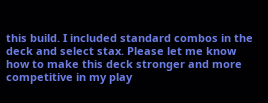this build. I included standard combos in the deck and select stax. Please let me know how to make this deck stronger and more competitive in my play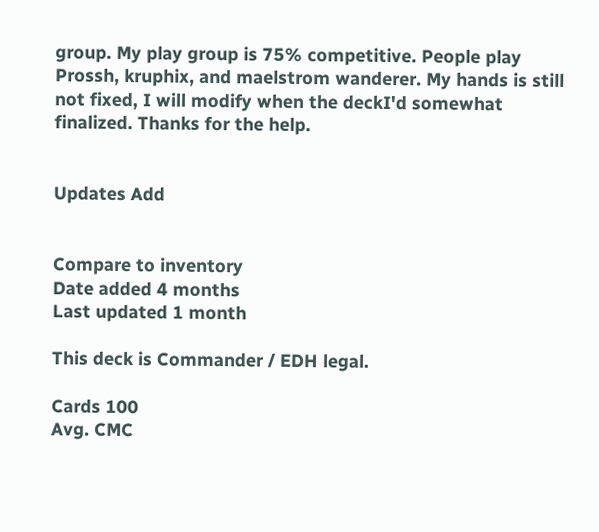group. My play group is 75% competitive. People play Prossh, kruphix, and maelstrom wanderer. My hands is still not fixed, I will modify when the deckI'd somewhat finalized. Thanks for the help.


Updates Add


Compare to inventory
Date added 4 months
Last updated 1 month

This deck is Commander / EDH legal.

Cards 100
Avg. CMC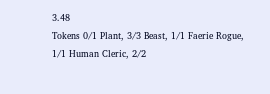3.48
Tokens 0/1 Plant, 3/3 Beast, 1/1 Faerie Rogue, 1/1 Human Cleric, 2/2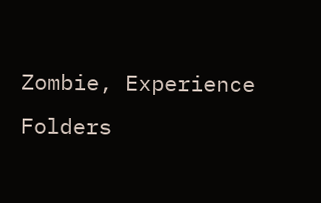Zombie, Experience
Folders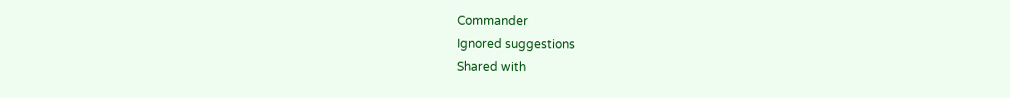Commander
Ignored suggestions
Shared with